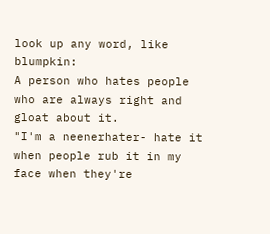look up any word, like blumpkin:
A person who hates people who are always right and gloat about it.
"I'm a neenerhater- hate it when people rub it in my face when they're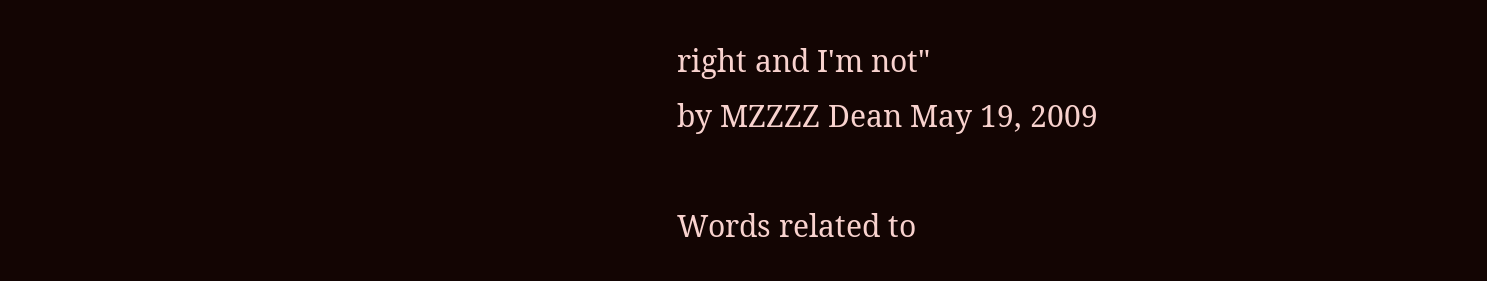right and I'm not"
by MZZZZ Dean May 19, 2009

Words related to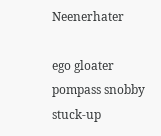Neenerhater

ego gloater pompass snobby stuck-up